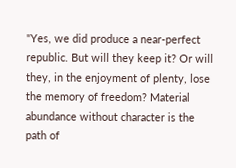"Yes, we did produce a near-perfect republic. But will they keep it? Or will they, in the enjoyment of plenty, lose the memory of freedom? Material abundance without character is the path of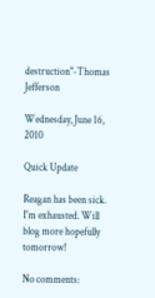destruction"-Thomas Jefferson

Wednesday, June 16, 2010

Quick Update

Reagan has been sick. I'm exhausted. Will blog more hopefully tomorrow!

No comments: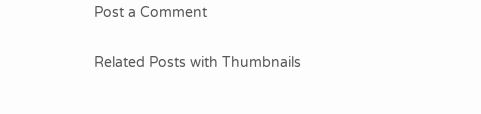Post a Comment

Related Posts with Thumbnails